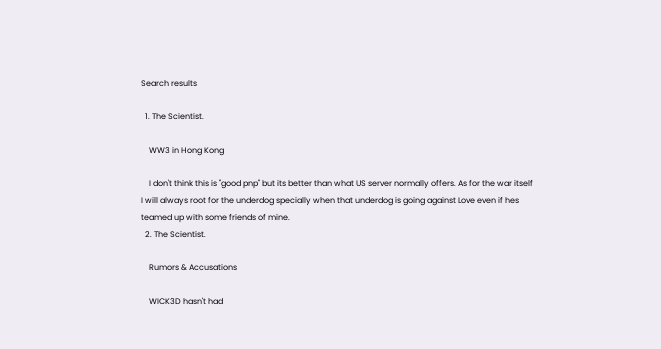Search results

  1. The Scientist.

    WW3 in Hong Kong

    I don't think this is "good pnp" but its better than what US server normally offers. As for the war itself I will always root for the underdog specially when that underdog is going against Love even if hes teamed up with some friends of mine.
  2. The Scientist.

    Rumors & Accusations

    WICK3D hasn't had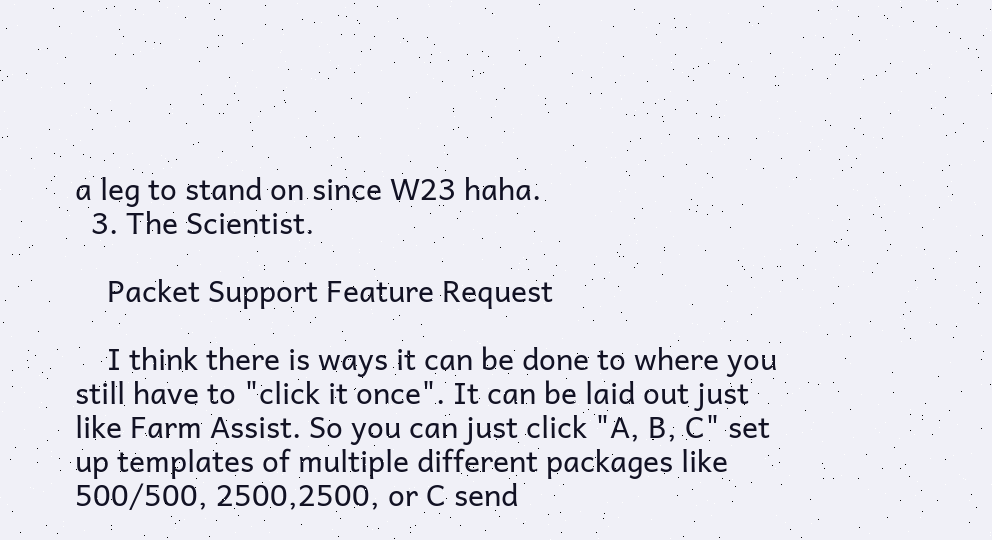a leg to stand on since W23 haha.
  3. The Scientist.

    Packet Support Feature Request

    I think there is ways it can be done to where you still have to "click it once". It can be laid out just like Farm Assist. So you can just click "A, B, C" set up templates of multiple different packages like 500/500, 2500,2500, or C send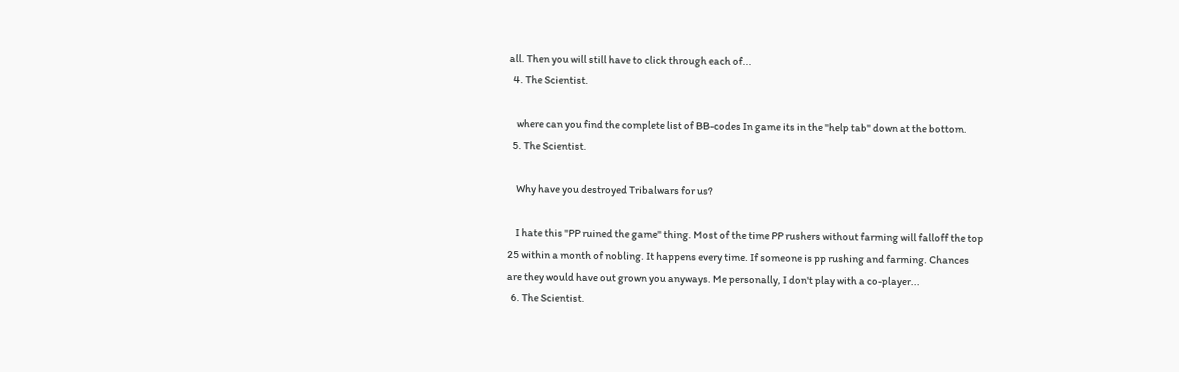all. Then you will still have to click through each of...
  4. The Scientist.

    where can you find the complete list of BB-codes In game its in the "help tab" down at the bottom.
  5. The Scientist.

    Why have you destroyed Tribalwars for us?

    I hate this "PP ruined the game" thing. Most of the time PP rushers without farming will falloff the top 25 within a month of nobling. It happens every time. If someone is pp rushing and farming. Chances are they would have out grown you anyways. Me personally, I don't play with a co-player...
  6. The Scientist.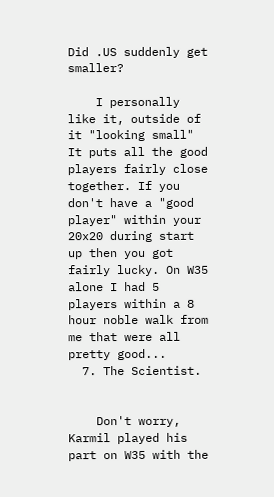Did .US suddenly get smaller?

    I personally like it, outside of it "looking small" It puts all the good players fairly close together. If you don't have a "good player" within your 20x20 during start up then you got fairly lucky. On W35 alone I had 5 players within a 8 hour noble walk from me that were all pretty good...
  7. The Scientist.


    Don't worry, Karmil played his part on W35 with the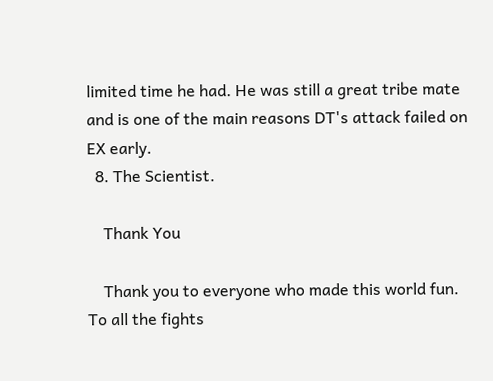limited time he had. He was still a great tribe mate and is one of the main reasons DT's attack failed on EX early.
  8. The Scientist.

    Thank You

    Thank you to everyone who made this world fun. To all the fights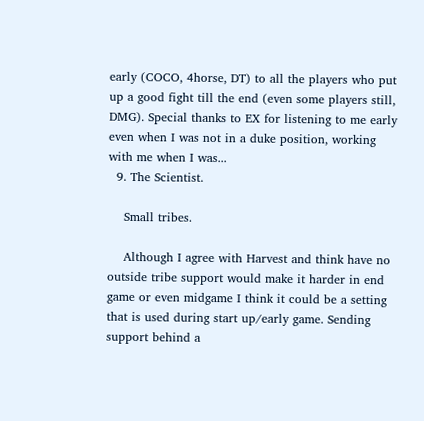early (COCO, 4horse, DT) to all the players who put up a good fight till the end (even some players still, DMG). Special thanks to EX for listening to me early even when I was not in a duke position, working with me when I was...
  9. The Scientist.

    Small tribes.

    Although I agree with Harvest and think have no outside tribe support would make it harder in end game or even midgame I think it could be a setting that is used during start up/early game. Sending support behind a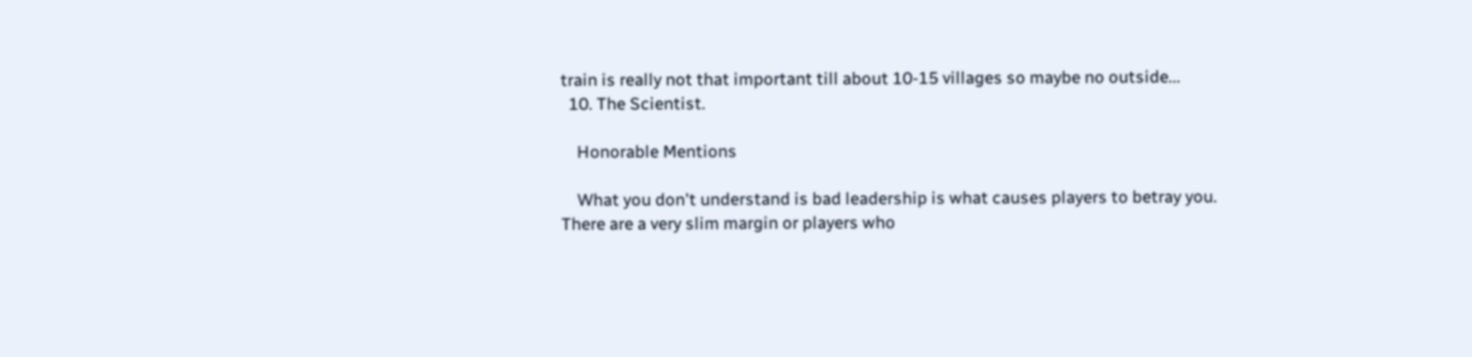train is really not that important till about 10-15 villages so maybe no outside...
  10. The Scientist.

    Honorable Mentions

    What you don't understand is bad leadership is what causes players to betray you. There are a very slim margin or players who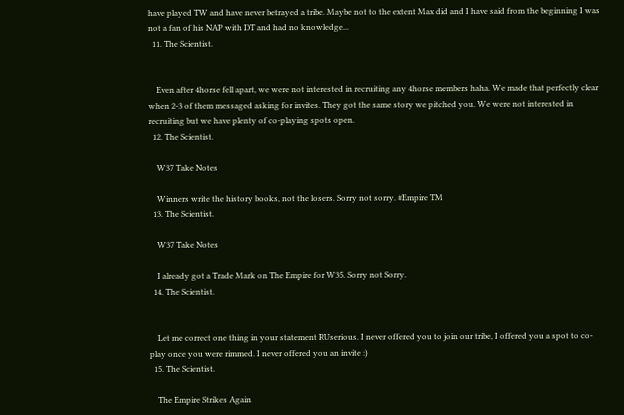have played TW and have never betrayed a tribe. Maybe not to the extent Max did and I have said from the beginning I was not a fan of his NAP with DT and had no knowledge...
  11. The Scientist.


    Even after 4horse fell apart, we were not interested in recruiting any 4horse members haha. We made that perfectly clear when 2-3 of them messaged asking for invites. They got the same story we pitched you. We were not interested in recruiting but we have plenty of co-playing spots open.
  12. The Scientist.

    W37 Take Notes

    Winners write the history books, not the losers. Sorry not sorry. #Empire TM
  13. The Scientist.

    W37 Take Notes

    I already got a Trade Mark on The Empire for W35. Sorry not Sorry.
  14. The Scientist.


    Let me correct one thing in your statement RUserious. I never offered you to join our tribe, I offered you a spot to co-play once you were rimmed. I never offered you an invite :)
  15. The Scientist.

    The Empire Strikes Again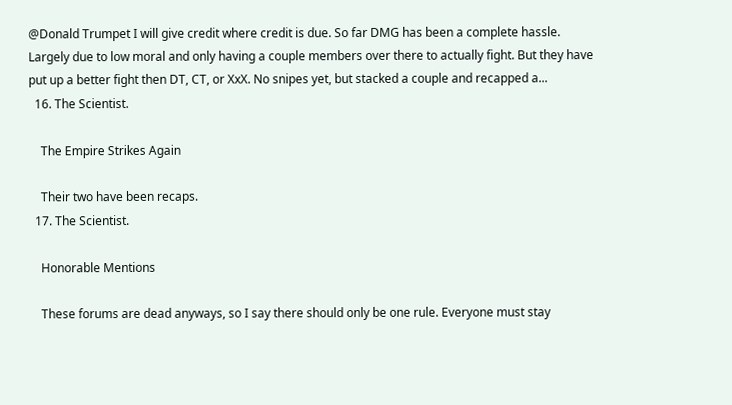@Donald Trumpet I will give credit where credit is due. So far DMG has been a complete hassle. Largely due to low moral and only having a couple members over there to actually fight. But they have put up a better fight then DT, CT, or XxX. No snipes yet, but stacked a couple and recapped a...
  16. The Scientist.

    The Empire Strikes Again

    Their two have been recaps.
  17. The Scientist.

    Honorable Mentions

    These forums are dead anyways, so I say there should only be one rule. Everyone must stay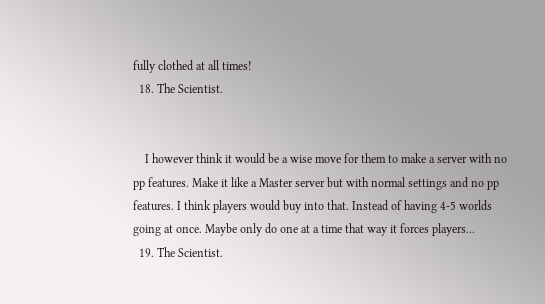fully clothed at all times!
  18. The Scientist.


    I however think it would be a wise move for them to make a server with no pp features. Make it like a Master server but with normal settings and no pp features. I think players would buy into that. Instead of having 4-5 worlds going at once. Maybe only do one at a time that way it forces players...
  19. The Scientist.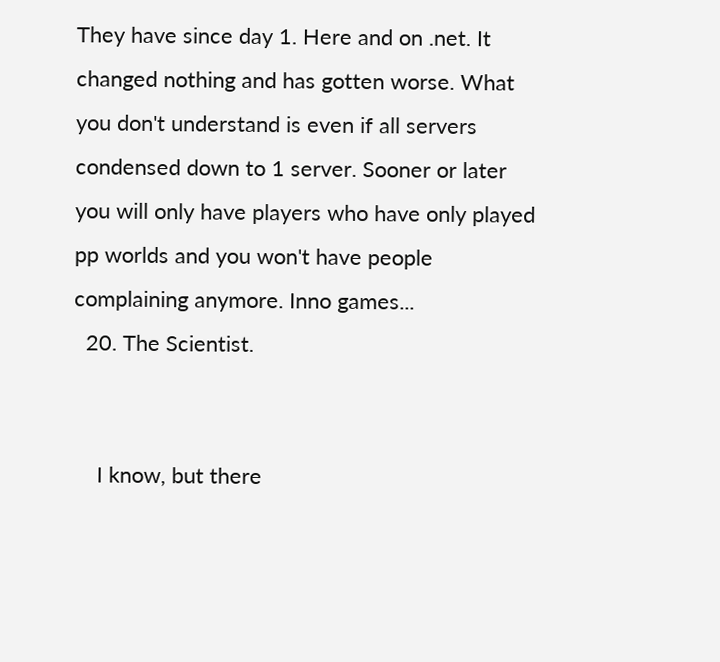They have since day 1. Here and on .net. It changed nothing and has gotten worse. What you don't understand is even if all servers condensed down to 1 server. Sooner or later you will only have players who have only played pp worlds and you won't have people complaining anymore. Inno games...
  20. The Scientist.


    I know, but there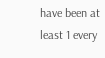have been at least 1 every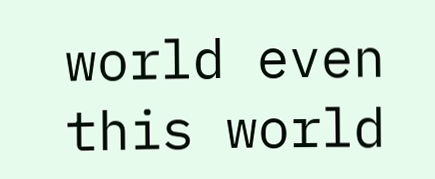world even this world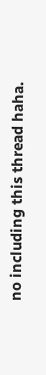no including this thread haha.